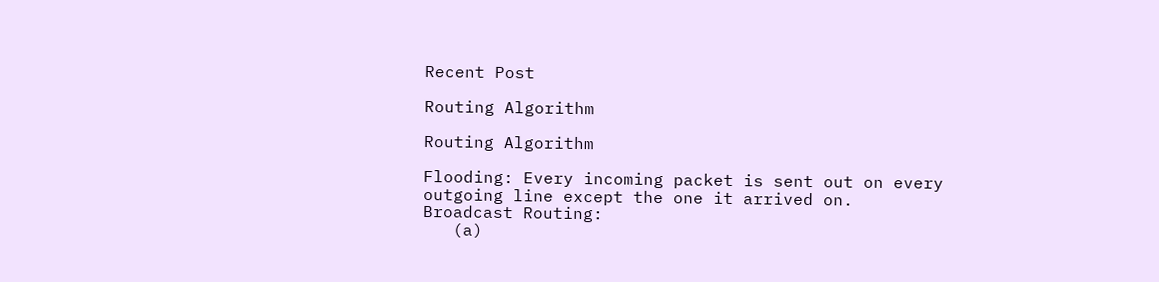Recent Post

Routing Algorithm

Routing Algorithm

Flooding: Every incoming packet is sent out on every outgoing line except the one it arrived on.
Broadcast Routing:
   (a)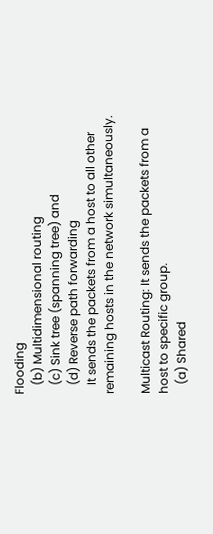Flooding
   (b) Multidimensional routing
   (c) Sink tree (spanning tree) and
   (d) Reverse path forwarding
   It sends the packets from a host to all other remaining hosts in the network simultaneously.

Multicast Routing: It sends the packets from a host to specific group.
   (a) Shared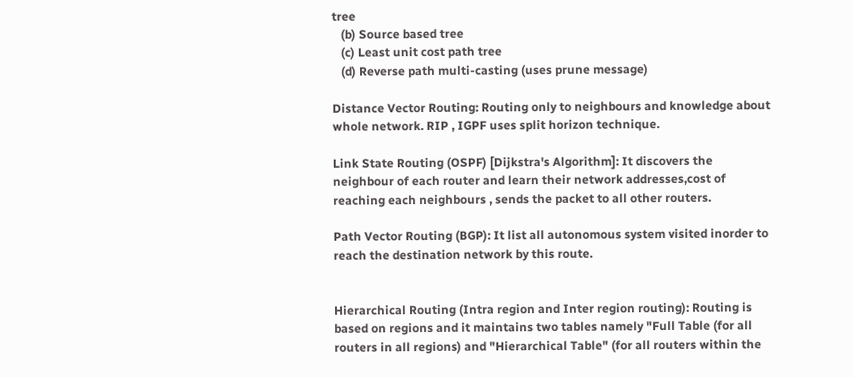tree
   (b) Source based tree
   (c) Least unit cost path tree
   (d) Reverse path multi-casting (uses prune message)

Distance Vector Routing: Routing only to neighbours and knowledge about whole network. RIP , IGPF uses split horizon technique.

Link State Routing (OSPF) [Dijkstra's Algorithm]: It discovers the neighbour of each router and learn their network addresses,cost of reaching each neighbours , sends the packet to all other routers.

Path Vector Routing (BGP): It list all autonomous system visited inorder to reach the destination network by this route.


Hierarchical Routing (Intra region and Inter region routing): Routing is based on regions and it maintains two tables namely "Full Table (for all routers in all regions) and "Hierarchical Table" (for all routers within the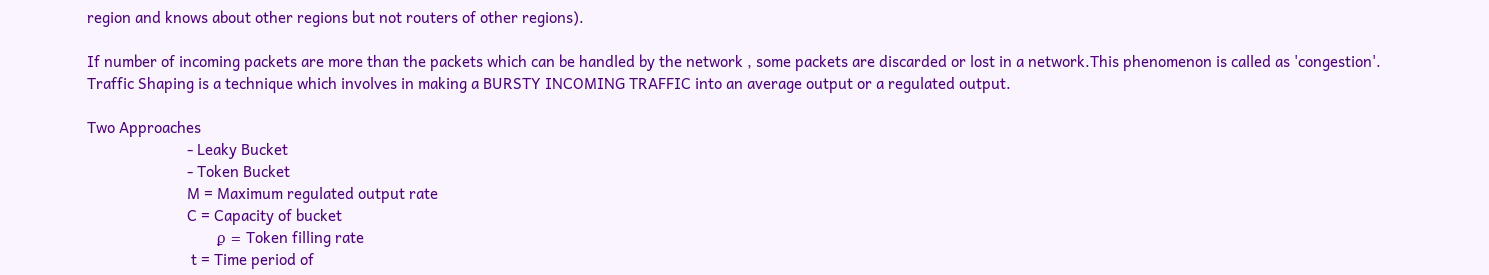region and knows about other regions but not routers of other regions).

If number of incoming packets are more than the packets which can be handled by the network , some packets are discarded or lost in a network.This phenomenon is called as 'congestion'.
Traffic Shaping is a technique which involves in making a BURSTY INCOMING TRAFFIC into an average output or a regulated output.

Two Approaches
                         - Leaky Bucket
                         - Token Bucket
                         M = Maximum regulated output rate
                         C = Capacity of bucket
                          ϼ = Token filling rate
                          t = Time period of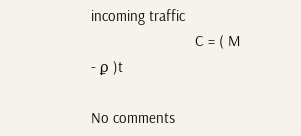incoming traffic
                          C = ( M - ϼ )t

No comments